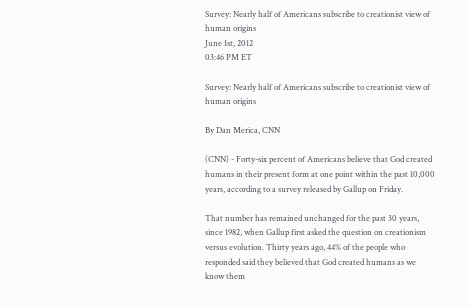Survey: Nearly half of Americans subscribe to creationist view of human origins
June 1st, 2012
03:46 PM ET

Survey: Nearly half of Americans subscribe to creationist view of human origins

By Dan Merica, CNN

(CNN) - Forty-six percent of Americans believe that God created humans in their present form at one point within the past 10,000 years, according to a survey released by Gallup on Friday.

That number has remained unchanged for the past 30 years, since 1982, when Gallup first asked the question on creationism versus evolution. Thirty years ago, 44% of the people who responded said they believed that God created humans as we know them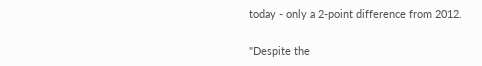today - only a 2-point difference from 2012.

"Despite the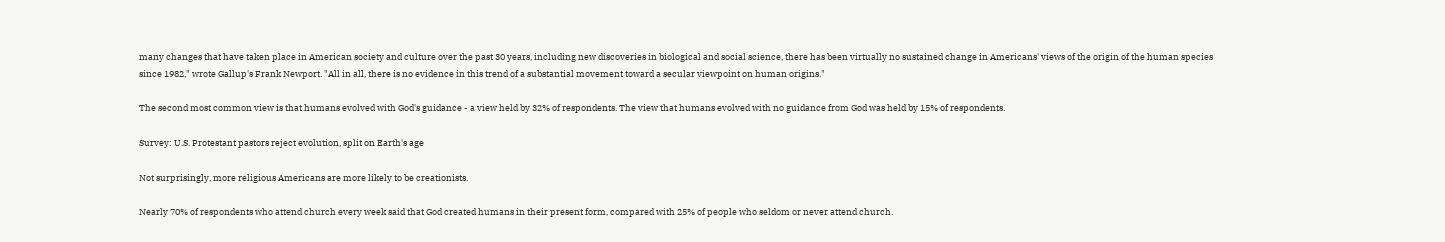many changes that have taken place in American society and culture over the past 30 years, including new discoveries in biological and social science, there has been virtually no sustained change in Americans' views of the origin of the human species since 1982," wrote Gallup's Frank Newport. "All in all, there is no evidence in this trend of a substantial movement toward a secular viewpoint on human origins."

The second most common view is that humans evolved with God's guidance - a view held by 32% of respondents. The view that humans evolved with no guidance from God was held by 15% of respondents.

Survey: U.S. Protestant pastors reject evolution, split on Earth's age

Not surprisingly, more religious Americans are more likely to be creationists.

Nearly 70% of respondents who attend church every week said that God created humans in their present form, compared with 25% of people who seldom or never attend church.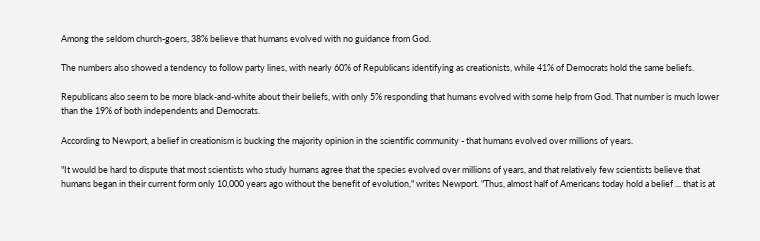Among the seldom church-goers, 38% believe that humans evolved with no guidance from God.

The numbers also showed a tendency to follow party lines, with nearly 60% of Republicans identifying as creationists, while 41% of Democrats hold the same beliefs.

Republicans also seem to be more black-and-white about their beliefs, with only 5% responding that humans evolved with some help from God. That number is much lower than the 19% of both independents and Democrats.

According to Newport, a belief in creationism is bucking the majority opinion in the scientific community - that humans evolved over millions of years.

"It would be hard to dispute that most scientists who study humans agree that the species evolved over millions of years, and that relatively few scientists believe that humans began in their current form only 10,000 years ago without the benefit of evolution," writes Newport. "Thus, almost half of Americans today hold a belief ... that is at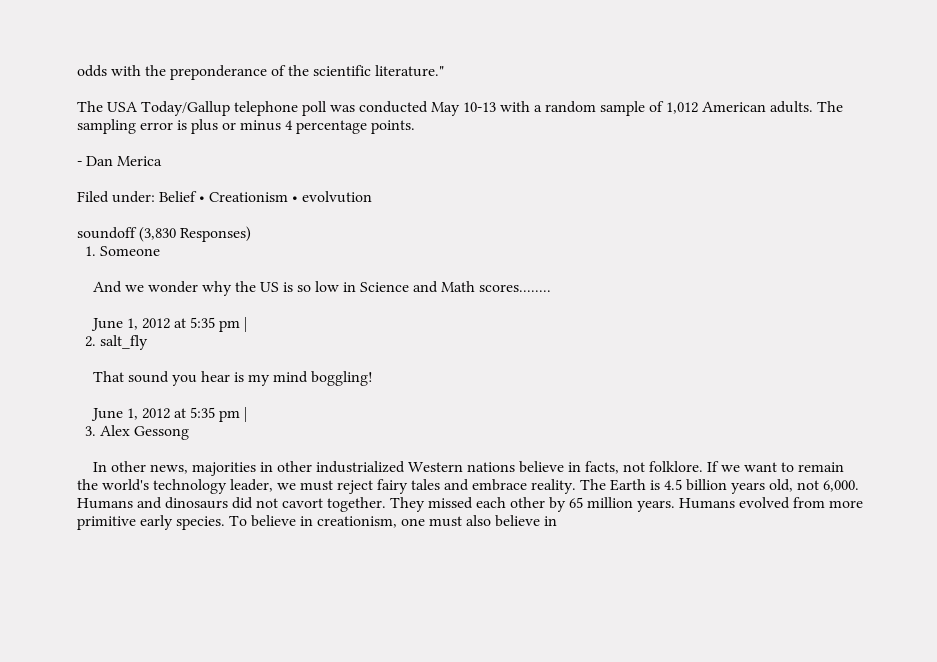odds with the preponderance of the scientific literature."

The USA Today/Gallup telephone poll was conducted May 10-13 with a random sample of 1,012 American adults. The sampling error is plus or minus 4 percentage points.

- Dan Merica

Filed under: Belief • Creationism • evolvution

soundoff (3,830 Responses)
  1. Someone

    And we wonder why the US is so low in Science and Math scores........

    June 1, 2012 at 5:35 pm |
  2. salt_fly

    That sound you hear is my mind boggling!

    June 1, 2012 at 5:35 pm |
  3. Alex Gessong

    In other news, majorities in other industrialized Western nations believe in facts, not folklore. If we want to remain the world's technology leader, we must reject fairy tales and embrace reality. The Earth is 4.5 billion years old, not 6,000. Humans and dinosaurs did not cavort together. They missed each other by 65 million years. Humans evolved from more primitive early species. To believe in creationism, one must also believe in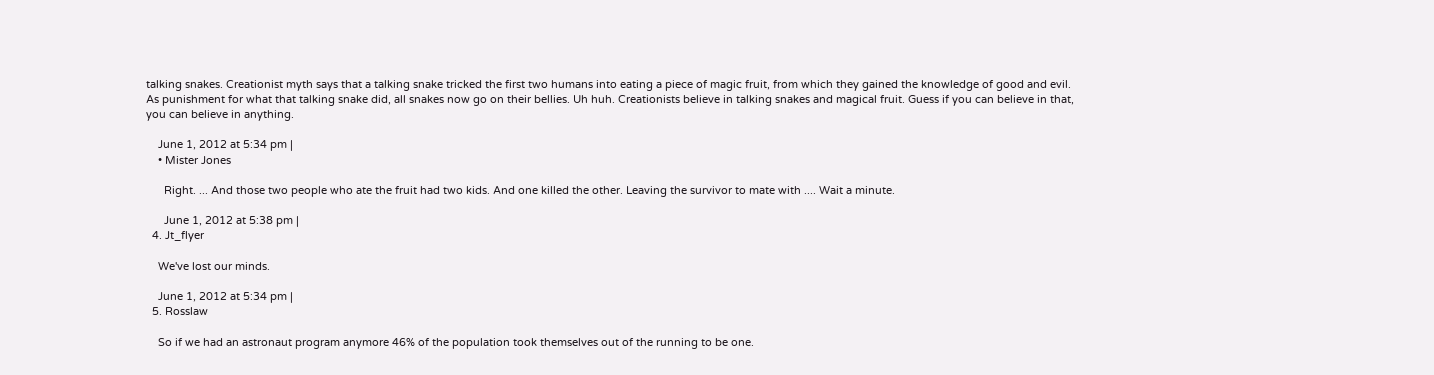talking snakes. Creationist myth says that a talking snake tricked the first two humans into eating a piece of magic fruit, from which they gained the knowledge of good and evil. As punishment for what that talking snake did, all snakes now go on their bellies. Uh huh. Creationists believe in talking snakes and magical fruit. Guess if you can believe in that, you can believe in anything.

    June 1, 2012 at 5:34 pm |
    • Mister Jones

      Right. ... And those two people who ate the fruit had two kids. And one killed the other. Leaving the survivor to mate with .... Wait a minute.

      June 1, 2012 at 5:38 pm |
  4. Jt_flyer

    We've lost our minds.

    June 1, 2012 at 5:34 pm |
  5. Rosslaw

    So if we had an astronaut program anymore 46% of the population took themselves out of the running to be one.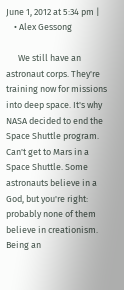June 1, 2012 at 5:34 pm |
    • Alex Gessong

      We still have an astronaut corps. They're training now for missions into deep space. It's why NASA decided to end the Space Shuttle program. Can't get to Mars in a Space Shuttle. Some astronauts believe in a God, but you're right: probably none of them believe in creationism. Being an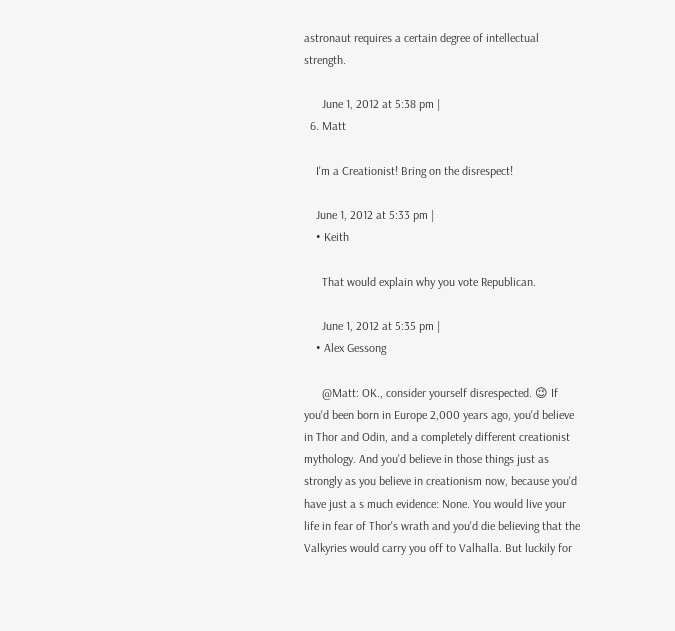astronaut requires a certain degree of intellectual strength.

      June 1, 2012 at 5:38 pm |
  6. Matt

    I'm a Creationist! Bring on the disrespect!

    June 1, 2012 at 5:33 pm |
    • Keith

      That would explain why you vote Republican.

      June 1, 2012 at 5:35 pm |
    • Alex Gessong

      @Matt: OK., consider yourself disrespected. 😉 If you'd been born in Europe 2,000 years ago, you'd believe in Thor and Odin, and a completely different creationist mythology. And you'd believe in those things just as strongly as you believe in creationism now, because you'd have just a s much evidence: None. You would live your life in fear of Thor's wrath and you'd die believing that the Valkyries would carry you off to Valhalla. But luckily for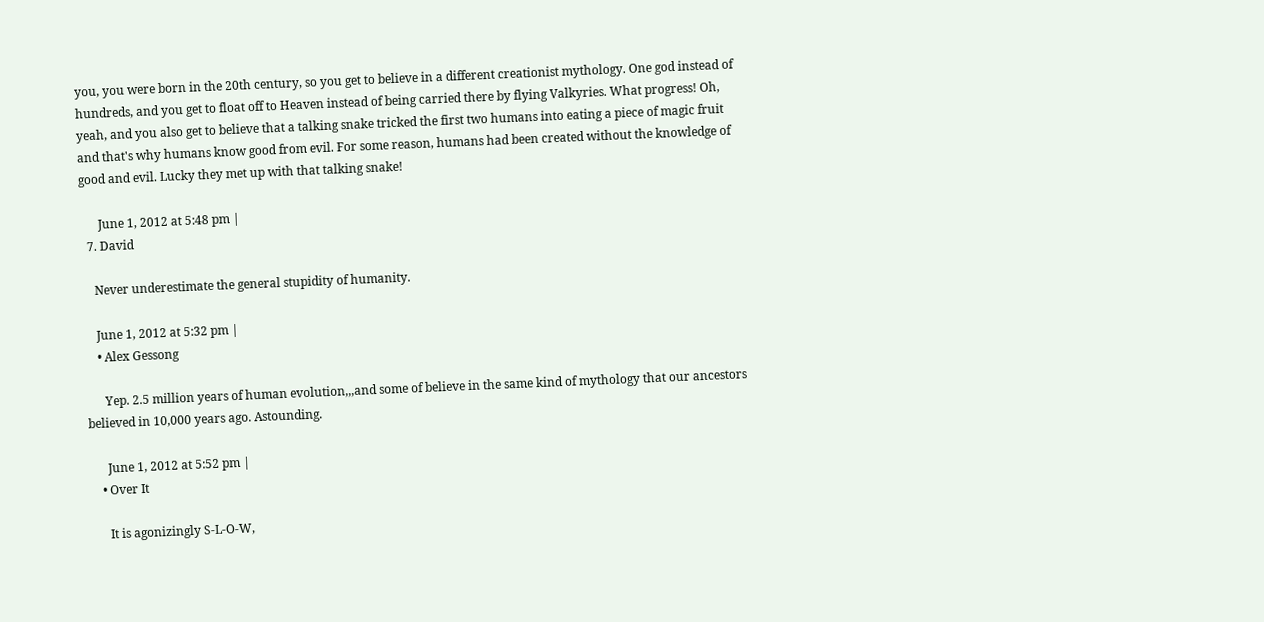you, you were born in the 20th century, so you get to believe in a different creationist mythology. One god instead of hundreds, and you get to float off to Heaven instead of being carried there by flying Valkyries. What progress! Oh, yeah, and you also get to believe that a talking snake tricked the first two humans into eating a piece of magic fruit and that's why humans know good from evil. For some reason, humans had been created without the knowledge of good and evil. Lucky they met up with that talking snake!

      June 1, 2012 at 5:48 pm |
  7. David

    Never underestimate the general stupidity of humanity.

    June 1, 2012 at 5:32 pm |
    • Alex Gessong

      Yep. 2.5 million years of human evolution,,,and some of believe in the same kind of mythology that our ancestors believed in 10,000 years ago. Astounding.

      June 1, 2012 at 5:52 pm |
    • Over It

      It is agonizingly S-L-O-W,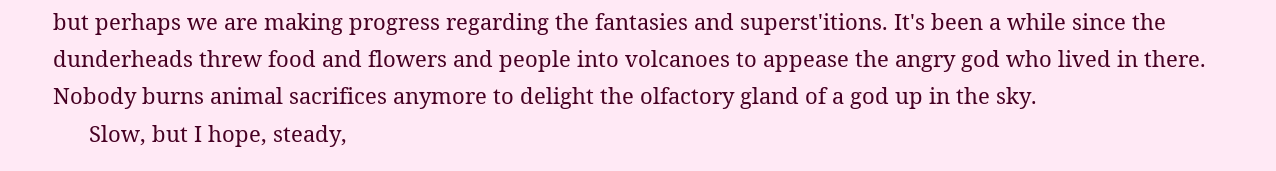but perhaps we are making progress regarding the fantasies and superst'itions. It's been a while since the dunderheads threw food and flowers and people into volcanoes to appease the angry god who lived in there. Nobody burns animal sacrifices anymore to delight the olfactory gland of a god up in the sky.
      Slow, but I hope, steady,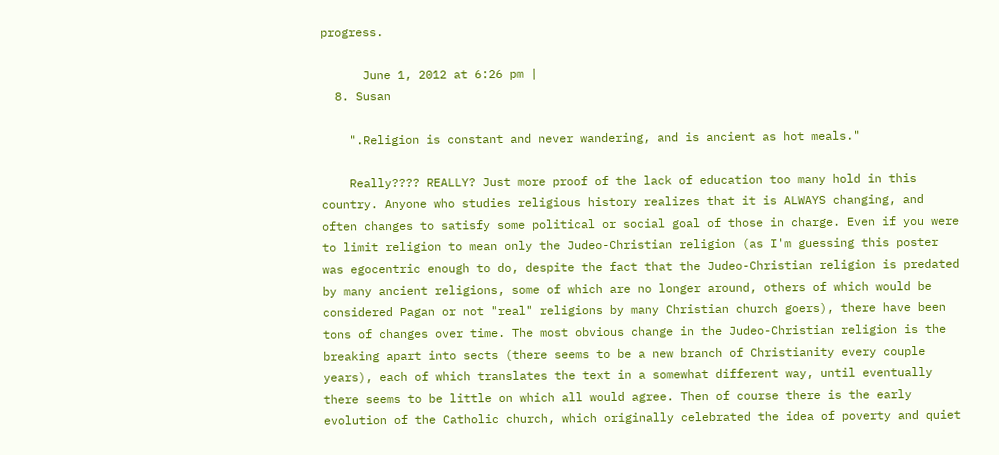progress.

      June 1, 2012 at 6:26 pm |
  8. Susan

    ".Religion is constant and never wandering, and is ancient as hot meals."

    Really???? REALLY? Just more proof of the lack of education too many hold in this country. Anyone who studies religious history realizes that it is ALWAYS changing, and often changes to satisfy some political or social goal of those in charge. Even if you were to limit religion to mean only the Judeo-Christian religion (as I'm guessing this poster was egocentric enough to do, despite the fact that the Judeo-Christian religion is predated by many ancient religions, some of which are no longer around, others of which would be considered Pagan or not "real" religions by many Christian church goers), there have been tons of changes over time. The most obvious change in the Judeo-Christian religion is the breaking apart into sects (there seems to be a new branch of Christianity every couple years), each of which translates the text in a somewhat different way, until eventually there seems to be little on which all would agree. Then of course there is the early evolution of the Catholic church, which originally celebrated the idea of poverty and quiet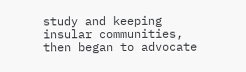study and keeping insular communities, then began to advocate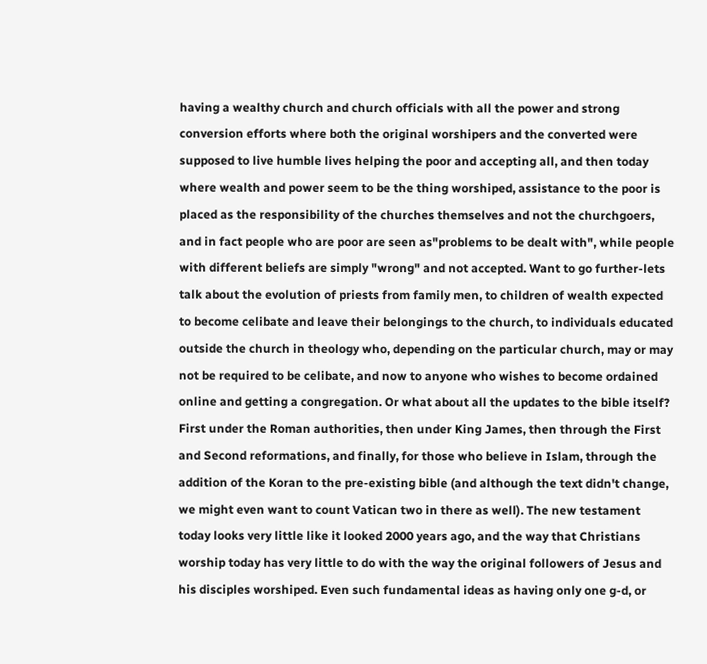having a wealthy church and church officials with all the power and strong conversion efforts where both the original worshipers and the converted were supposed to live humble lives helping the poor and accepting all, and then today where wealth and power seem to be the thing worshiped, assistance to the poor is placed as the responsibility of the churches themselves and not the churchgoers, and in fact people who are poor are seen as"problems to be dealt with", while people with different beliefs are simply "wrong" and not accepted. Want to go further-lets talk about the evolution of priests from family men, to children of wealth expected to become celibate and leave their belongings to the church, to individuals educated outside the church in theology who, depending on the particular church, may or may not be required to be celibate, and now to anyone who wishes to become ordained online and getting a congregation. Or what about all the updates to the bible itself? First under the Roman authorities, then under King James, then through the First and Second reformations, and finally, for those who believe in Islam, through the addition of the Koran to the pre-existing bible (and although the text didn't change, we might even want to count Vatican two in there as well). The new testament today looks very little like it looked 2000 years ago, and the way that Christians worship today has very little to do with the way the original followers of Jesus and his disciples worshiped. Even such fundamental ideas as having only one g-d, or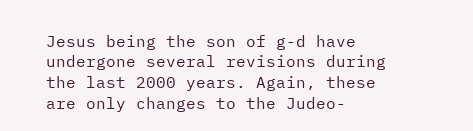Jesus being the son of g-d have undergone several revisions during the last 2000 years. Again, these are only changes to the Judeo-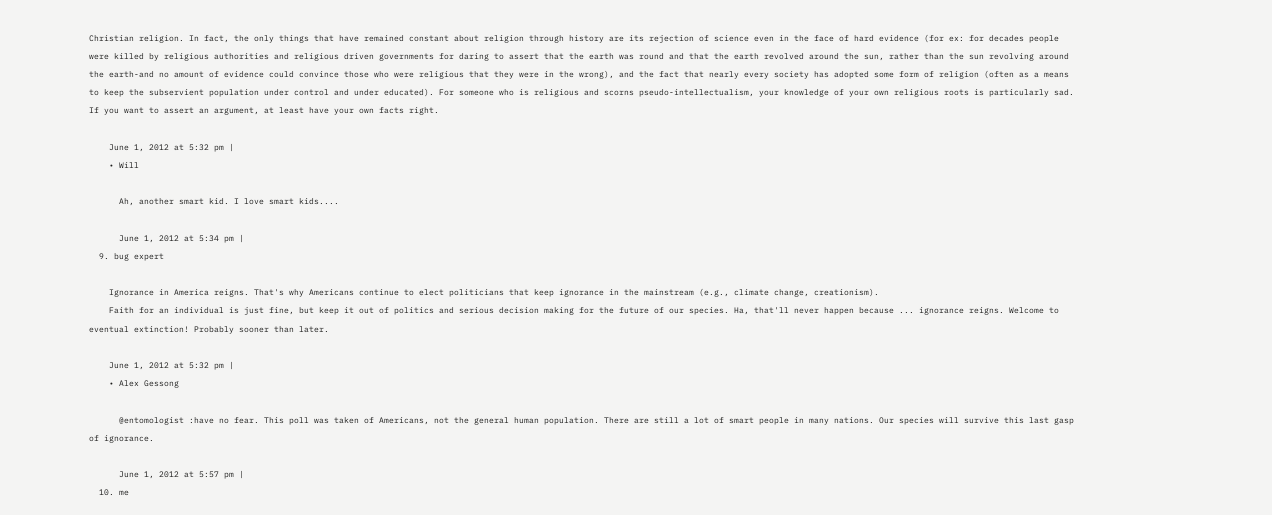Christian religion. In fact, the only things that have remained constant about religion through history are its rejection of science even in the face of hard evidence (for ex: for decades people were killed by religious authorities and religious driven governments for daring to assert that the earth was round and that the earth revolved around the sun, rather than the sun revolving around the earth-and no amount of evidence could convince those who were religious that they were in the wrong), and the fact that nearly every society has adopted some form of religion (often as a means to keep the subservient population under control and under educated). For someone who is religious and scorns pseudo-intellectualism, your knowledge of your own religious roots is particularly sad. If you want to assert an argument, at least have your own facts right.

    June 1, 2012 at 5:32 pm |
    • Will

      Ah, another smart kid. I love smart kids....

      June 1, 2012 at 5:34 pm |
  9. bug expert

    Ignorance in America reigns. That's why Americans continue to elect politicians that keep ignorance in the mainstream (e.g., climate change, creationism).
    Faith for an individual is just fine, but keep it out of politics and serious decision making for the future of our species. Ha, that'll never happen because ... ignorance reigns. Welcome to eventual extinction! Probably sooner than later.

    June 1, 2012 at 5:32 pm |
    • Alex Gessong

      @entomologist :have no fear. This poll was taken of Americans, not the general human population. There are still a lot of smart people in many nations. Our species will survive this last gasp of ignorance.

      June 1, 2012 at 5:57 pm |
  10. me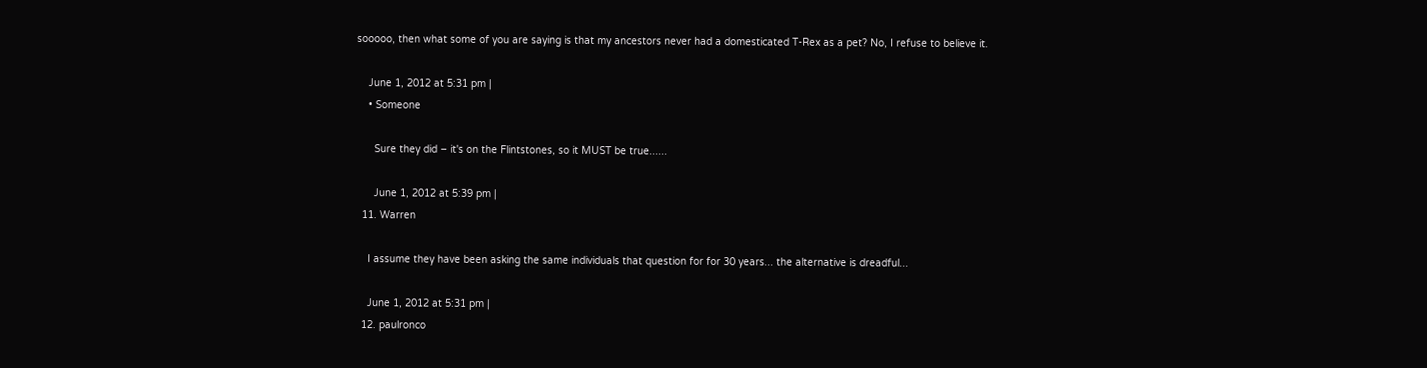sooooo, then what some of you are saying is that my ancestors never had a domesticated T-Rex as a pet? No, I refuse to believe it.

    June 1, 2012 at 5:31 pm |
    • Someone

      Sure they did – it's on the Flintstones, so it MUST be true......

      June 1, 2012 at 5:39 pm |
  11. Warren

    I assume they have been asking the same individuals that question for for 30 years... the alternative is dreadful...

    June 1, 2012 at 5:31 pm |
  12. paulronco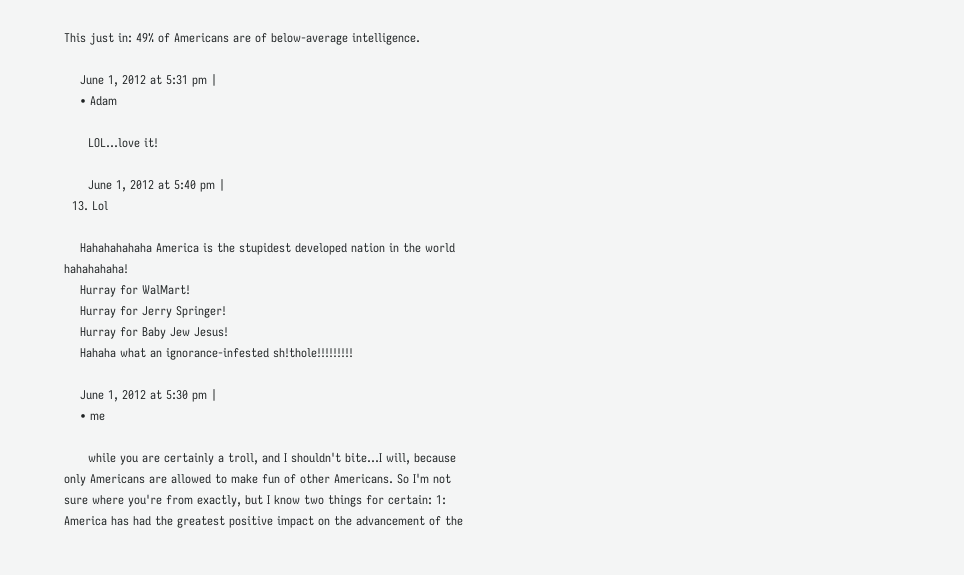This just in: 49% of Americans are of below-average intelligence.

    June 1, 2012 at 5:31 pm |
    • Adam

      LOL...love it!

      June 1, 2012 at 5:40 pm |
  13. Lol

    Hahahahahaha America is the stupidest developed nation in the world hahahahaha!
    Hurray for WalMart!
    Hurray for Jerry Springer!
    Hurray for Baby Jew Jesus!
    Hahaha what an ignorance-infested sh!thole!!!!!!!!!

    June 1, 2012 at 5:30 pm |
    • me

      while you are certainly a troll, and I shouldn't bite...I will, because only Americans are allowed to make fun of other Americans. So I'm not sure where you're from exactly, but I know two things for certain: 1: America has had the greatest positive impact on the advancement of the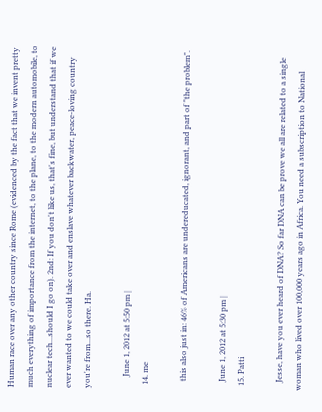Human race over any other country since Rome (evidenced by the fact that we invent pretty much everything of importance from the internet, to the plane, to the modern automobile, to nuclear tech...should I go on). 2nd: If you don't like us, that's fine, but understand that if we ever wanted to we could take over and enslave whatever backwater, peace-loving country you're from...so there. Ha.

      June 1, 2012 at 5:50 pm |
  14. me

    this also just in: 46% of Americans are undereducated, ignorant, and part of "the problem".

    June 1, 2012 at 5:30 pm |
  15. Patti

    Jesse, have you ever heard of DNA? So far DNA can be prove we all are related to a single woman who lived over 100,000 years ago in Africa. You need a subscription to National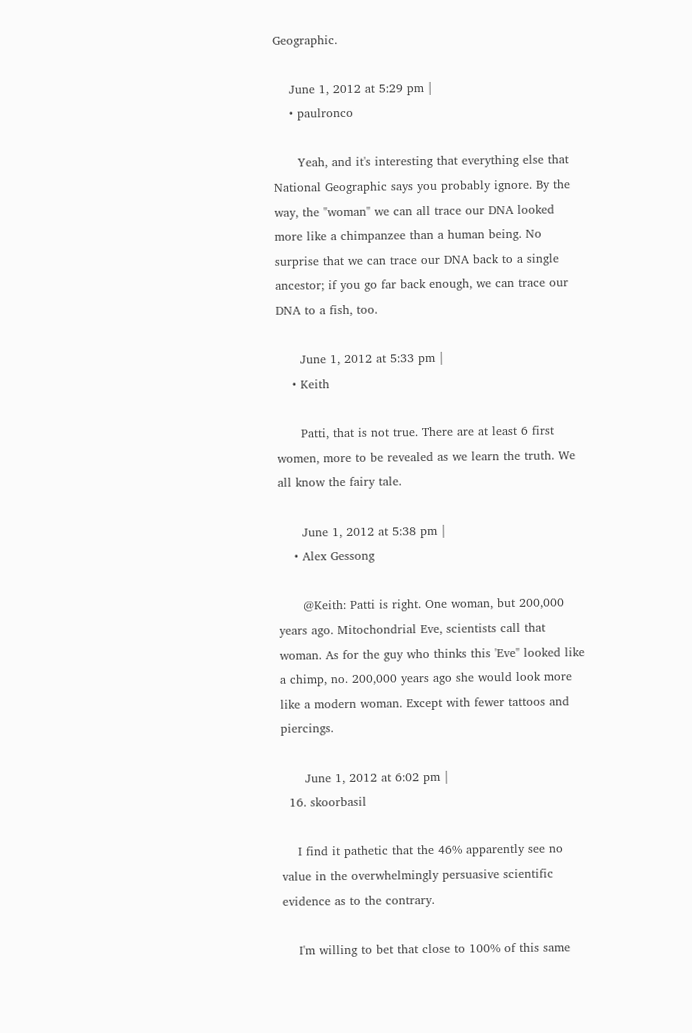Geographic.

    June 1, 2012 at 5:29 pm |
    • paulronco

      Yeah, and it's interesting that everything else that National Geographic says you probably ignore. By the way, the "woman" we can all trace our DNA looked more like a chimpanzee than a human being. No surprise that we can trace our DNA back to a single ancestor; if you go far back enough, we can trace our DNA to a fish, too.

      June 1, 2012 at 5:33 pm |
    • Keith

      Patti, that is not true. There are at least 6 first women, more to be revealed as we learn the truth. We all know the fairy tale.

      June 1, 2012 at 5:38 pm |
    • Alex Gessong

      @Keith: Patti is right. One woman, but 200,000 years ago. Mitochondrial Eve, scientists call that woman. As for the guy who thinks this 'Eve" looked like a chimp, no. 200,000 years ago she would look more like a modern woman. Except with fewer tattoos and piercings.

      June 1, 2012 at 6:02 pm |
  16. skoorbasil

    I find it pathetic that the 46% apparently see no value in the overwhelmingly persuasive scientific evidence as to the contrary.

    I'm willing to bet that close to 100% of this same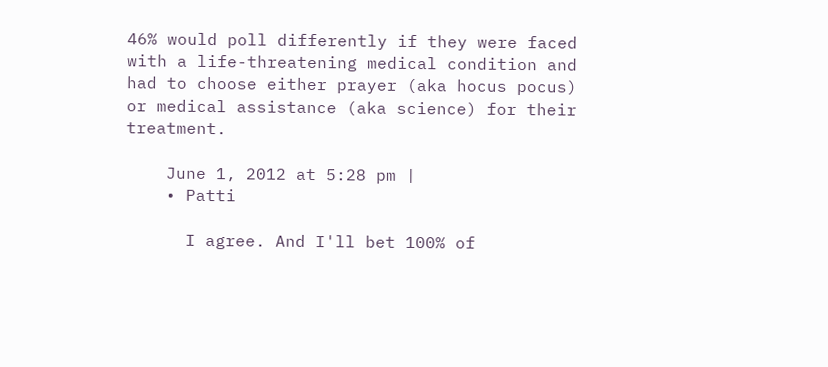46% would poll differently if they were faced with a life-threatening medical condition and had to choose either prayer (aka hocus pocus) or medical assistance (aka science) for their treatment.

    June 1, 2012 at 5:28 pm |
    • Patti

      I agree. And I'll bet 100% of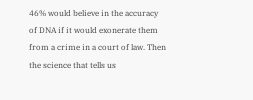46% would believe in the accuracy of DNA if it would exonerate them from a crime in a court of law. Then the science that tells us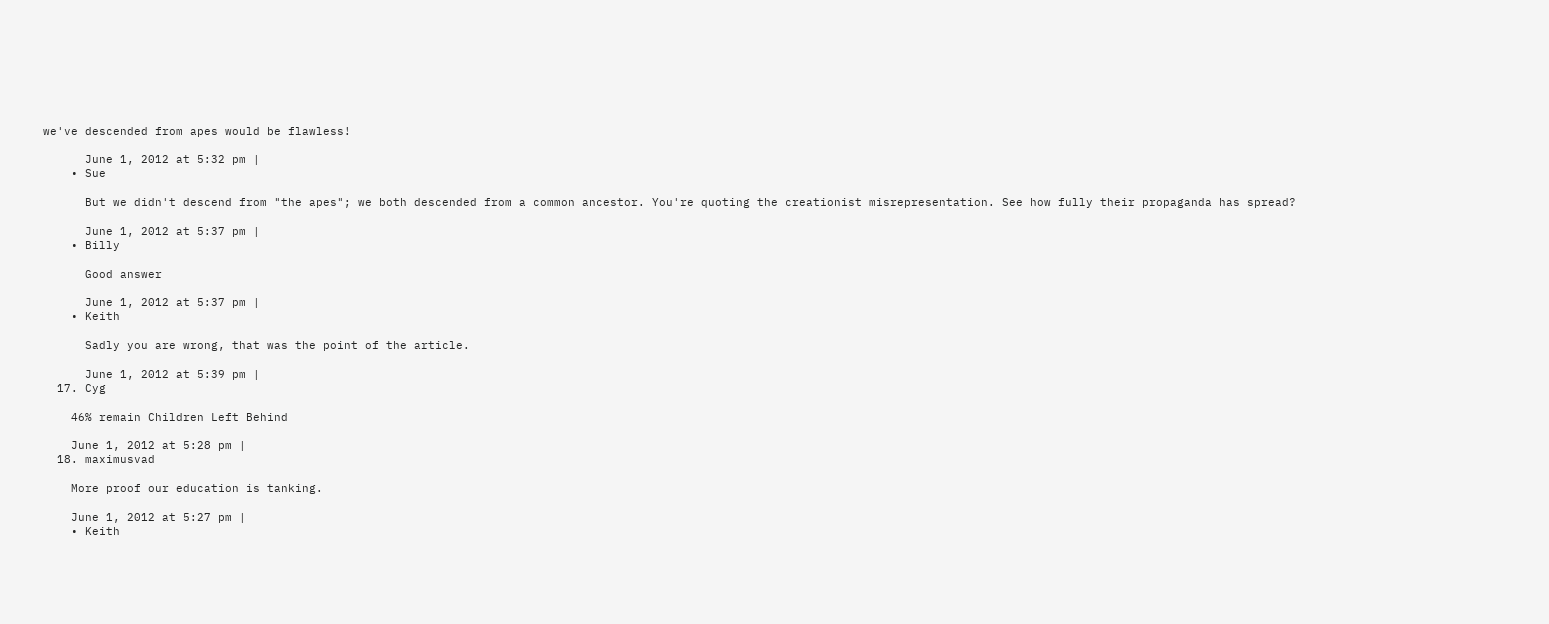we've descended from apes would be flawless!

      June 1, 2012 at 5:32 pm |
    • Sue

      But we didn't descend from "the apes"; we both descended from a common ancestor. You're quoting the creationist misrepresentation. See how fully their propaganda has spread?

      June 1, 2012 at 5:37 pm |
    • Billy

      Good answer

      June 1, 2012 at 5:37 pm |
    • Keith

      Sadly you are wrong, that was the point of the article.

      June 1, 2012 at 5:39 pm |
  17. Cyg

    46% remain Children Left Behind

    June 1, 2012 at 5:28 pm |
  18. maximusvad

    More proof our education is tanking.

    June 1, 2012 at 5:27 pm |
    • Keith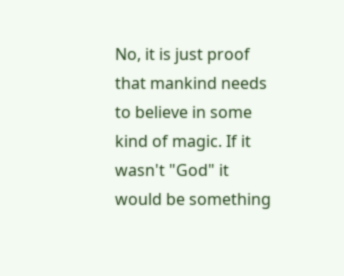No, it is just proof that mankind needs to believe in some kind of magic. If it wasn't "God" it would be something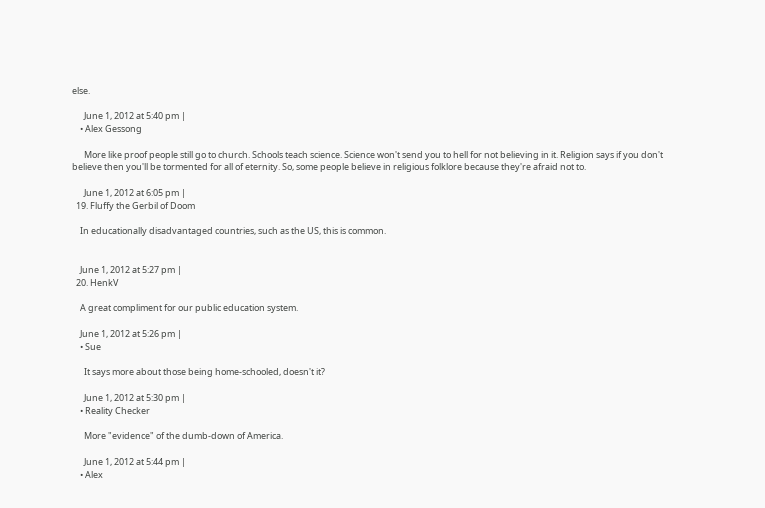else.

      June 1, 2012 at 5:40 pm |
    • Alex Gessong

      More like proof people still go to church. Schools teach science. Science won't send you to hell for not believing in it. Religion says if you don't believe then you'll be tormented for all of eternity. So, some people believe in religious folklore because they're afraid not to.

      June 1, 2012 at 6:05 pm |
  19. Fluffy the Gerbil of Doom

    In educationally disadvantaged countries, such as the US, this is common.


    June 1, 2012 at 5:27 pm |
  20. HenkV

    A great compliment for our public education system.

    June 1, 2012 at 5:26 pm |
    • Sue

      It says more about those being home-schooled, doesn't it?

      June 1, 2012 at 5:30 pm |
    • Reality Checker

      More "evidence" of the dumb-down of America.

      June 1, 2012 at 5:44 pm |
    • Alex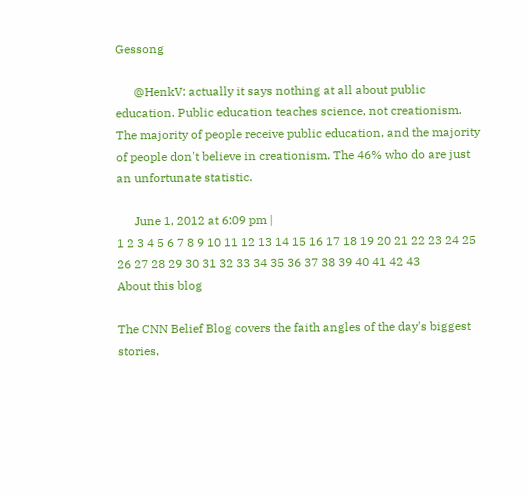Gessong

      @HenkV: actually it says nothing at all about public education. Public education teaches science, not creationism. The majority of people receive public education, and the majority of people don't believe in creationism. The 46% who do are just an unfortunate statistic.

      June 1, 2012 at 6:09 pm |
1 2 3 4 5 6 7 8 9 10 11 12 13 14 15 16 17 18 19 20 21 22 23 24 25 26 27 28 29 30 31 32 33 34 35 36 37 38 39 40 41 42 43
About this blog

The CNN Belief Blog covers the faith angles of the day's biggest stories,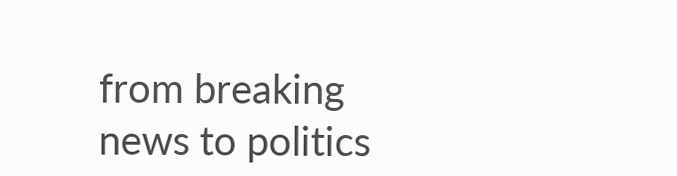from breaking news to politics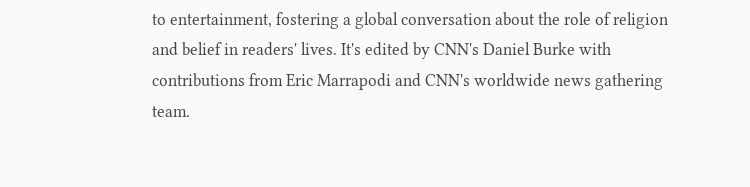to entertainment, fostering a global conversation about the role of religion and belief in readers' lives. It's edited by CNN's Daniel Burke with contributions from Eric Marrapodi and CNN's worldwide news gathering team.